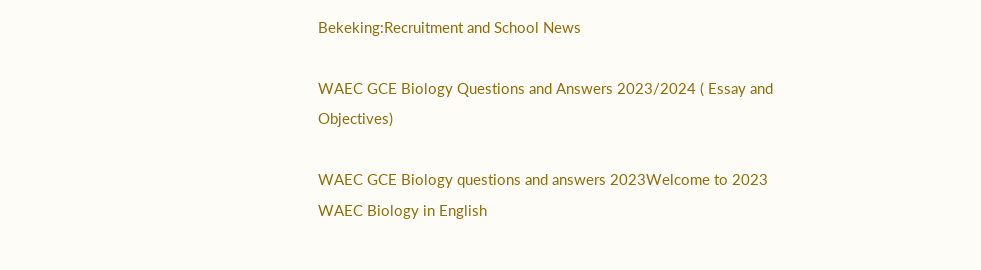Bekeking:Recruitment and School News

WAEC GCE Biology Questions and Answers 2023/2024 ( Essay and Objectives)

WAEC GCE Biology questions and answers 2023Welcome to 2023 WAEC Biology in English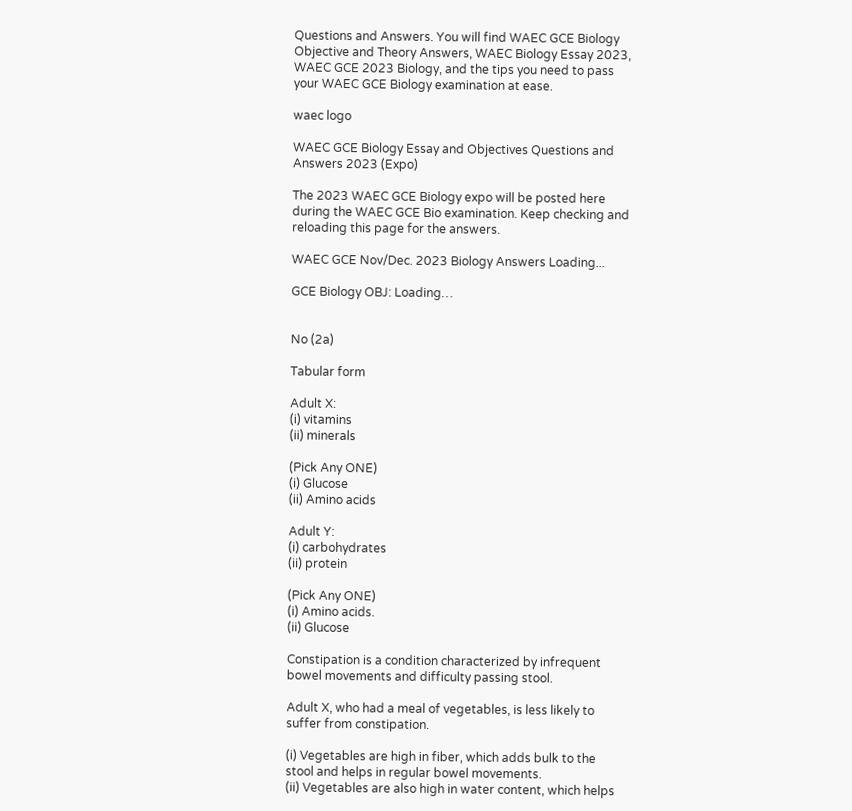Questions and Answers. You will find WAEC GCE Biology Objective and Theory Answers, WAEC Biology Essay 2023, WAEC GCE 2023 Biology, and the tips you need to pass your WAEC GCE Biology examination at ease.

waec logo

WAEC GCE Biology Essay and Objectives Questions and Answers 2023 (Expo)

The 2023 WAEC GCE Biology expo will be posted here during the WAEC GCE Bio examination. Keep checking and reloading this page for the answers.

WAEC GCE Nov/Dec. 2023 Biology Answers Loading...

GCE Biology OBJ: Loading…


No (2a)

Tabular form

Adult X:
(i) vitamins
(ii) minerals

(Pick Any ONE)
(i) Glucose
(ii) Amino acids

Adult Y:
(i) carbohydrates
(ii) protein

(Pick Any ONE)
(i) Amino acids.
(ii) Glucose

Constipation is a condition characterized by infrequent bowel movements and difficulty passing stool.

Adult X, who had a meal of vegetables, is less likely to suffer from constipation.

(i) Vegetables are high in fiber, which adds bulk to the stool and helps in regular bowel movements.
(ii) Vegetables are also high in water content, which helps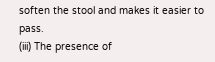soften the stool and makes it easier to pass.
(iii) The presence of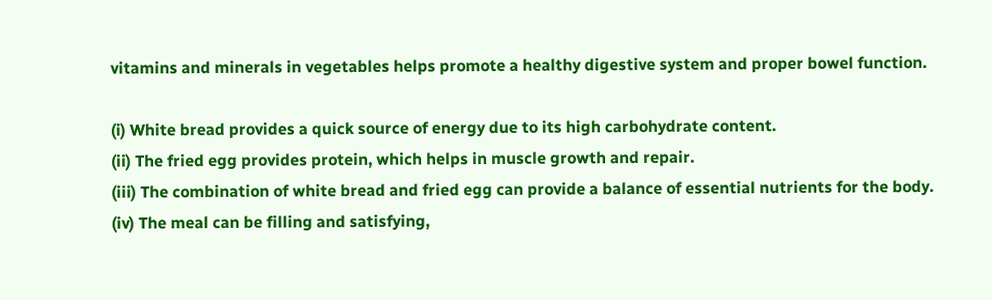vitamins and minerals in vegetables helps promote a healthy digestive system and proper bowel function.

(i) White bread provides a quick source of energy due to its high carbohydrate content.
(ii) The fried egg provides protein, which helps in muscle growth and repair.
(iii) The combination of white bread and fried egg can provide a balance of essential nutrients for the body.
(iv) The meal can be filling and satisfying,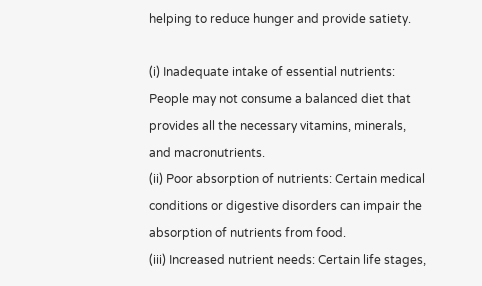helping to reduce hunger and provide satiety.

(i) Inadequate intake of essential nutrients: People may not consume a balanced diet that provides all the necessary vitamins, minerals, and macronutrients.
(ii) Poor absorption of nutrients: Certain medical conditions or digestive disorders can impair the absorption of nutrients from food.
(iii) Increased nutrient needs: Certain life stages,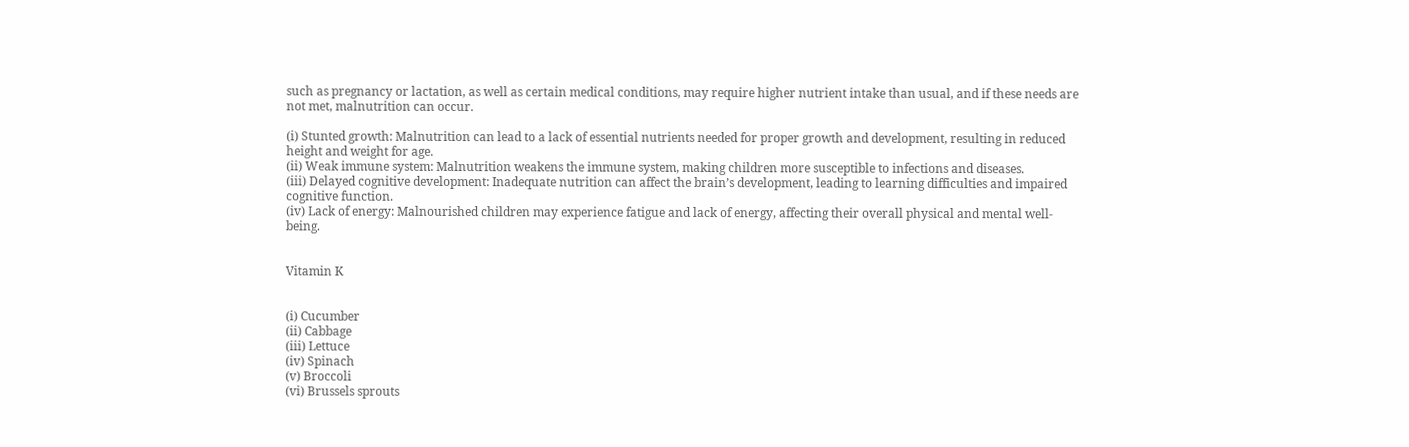such as pregnancy or lactation, as well as certain medical conditions, may require higher nutrient intake than usual, and if these needs are not met, malnutrition can occur.

(i) Stunted growth: Malnutrition can lead to a lack of essential nutrients needed for proper growth and development, resulting in reduced height and weight for age.
(ii) Weak immune system: Malnutrition weakens the immune system, making children more susceptible to infections and diseases.
(iii) Delayed cognitive development: Inadequate nutrition can affect the brain’s development, leading to learning difficulties and impaired cognitive function.
(iv) Lack of energy: Malnourished children may experience fatigue and lack of energy, affecting their overall physical and mental well-being.


Vitamin K


(i) Cucumber
(ii) Cabbage
(iii) Lettuce
(iv) Spinach
(v) Broccoli
(vi) Brussels sprouts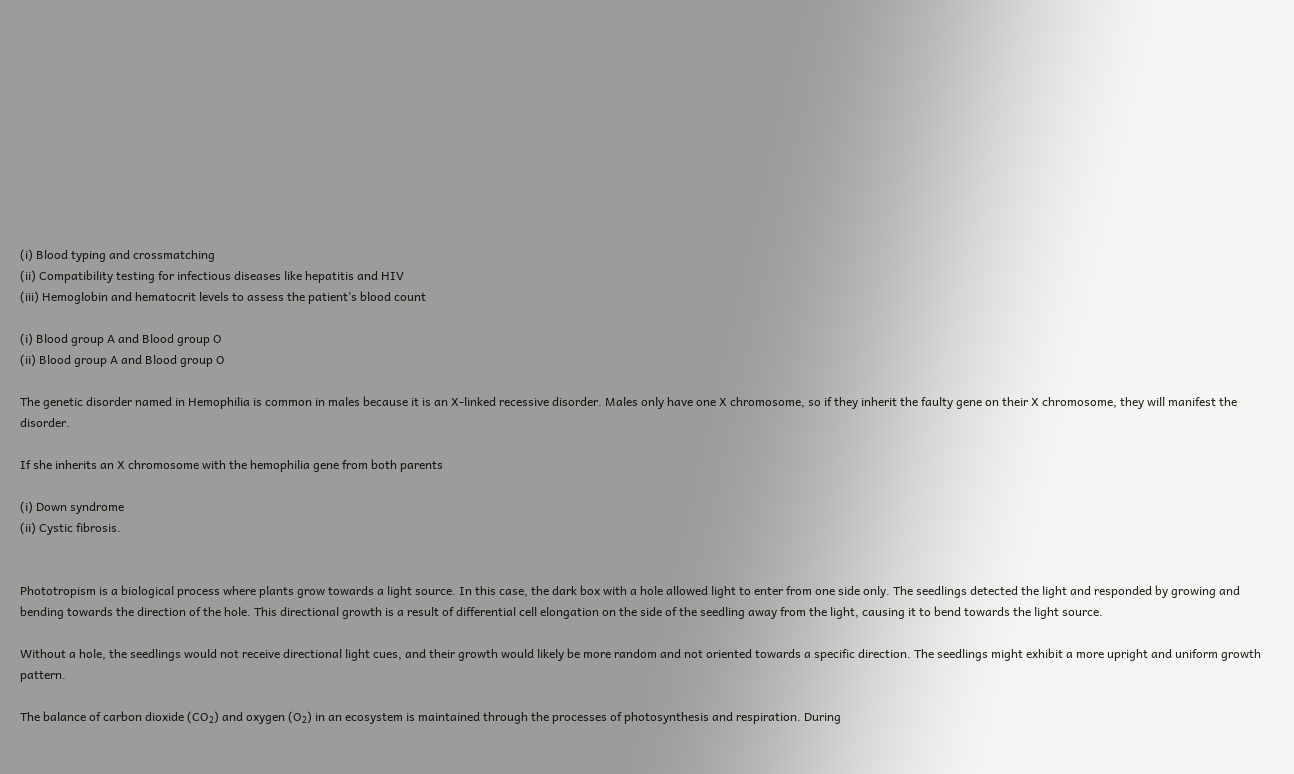(i) Blood typing and crossmatching
(ii) Compatibility testing for infectious diseases like hepatitis and HIV
(iii) Hemoglobin and hematocrit levels to assess the patient’s blood count

(i) Blood group A and Blood group O
(ii) Blood group A and Blood group O

The genetic disorder named in Hemophilia is common in males because it is an X-linked recessive disorder. Males only have one X chromosome, so if they inherit the faulty gene on their X chromosome, they will manifest the disorder.

If she inherits an X chromosome with the hemophilia gene from both parents

(i) Down syndrome
(ii) Cystic fibrosis.


Phototropism is a biological process where plants grow towards a light source. In this case, the dark box with a hole allowed light to enter from one side only. The seedlings detected the light and responded by growing and bending towards the direction of the hole. This directional growth is a result of differential cell elongation on the side of the seedling away from the light, causing it to bend towards the light source.

Without a hole, the seedlings would not receive directional light cues, and their growth would likely be more random and not oriented towards a specific direction. The seedlings might exhibit a more upright and uniform growth pattern.

The balance of carbon dioxide (CO₂) and oxygen (O₂) in an ecosystem is maintained through the processes of photosynthesis and respiration. During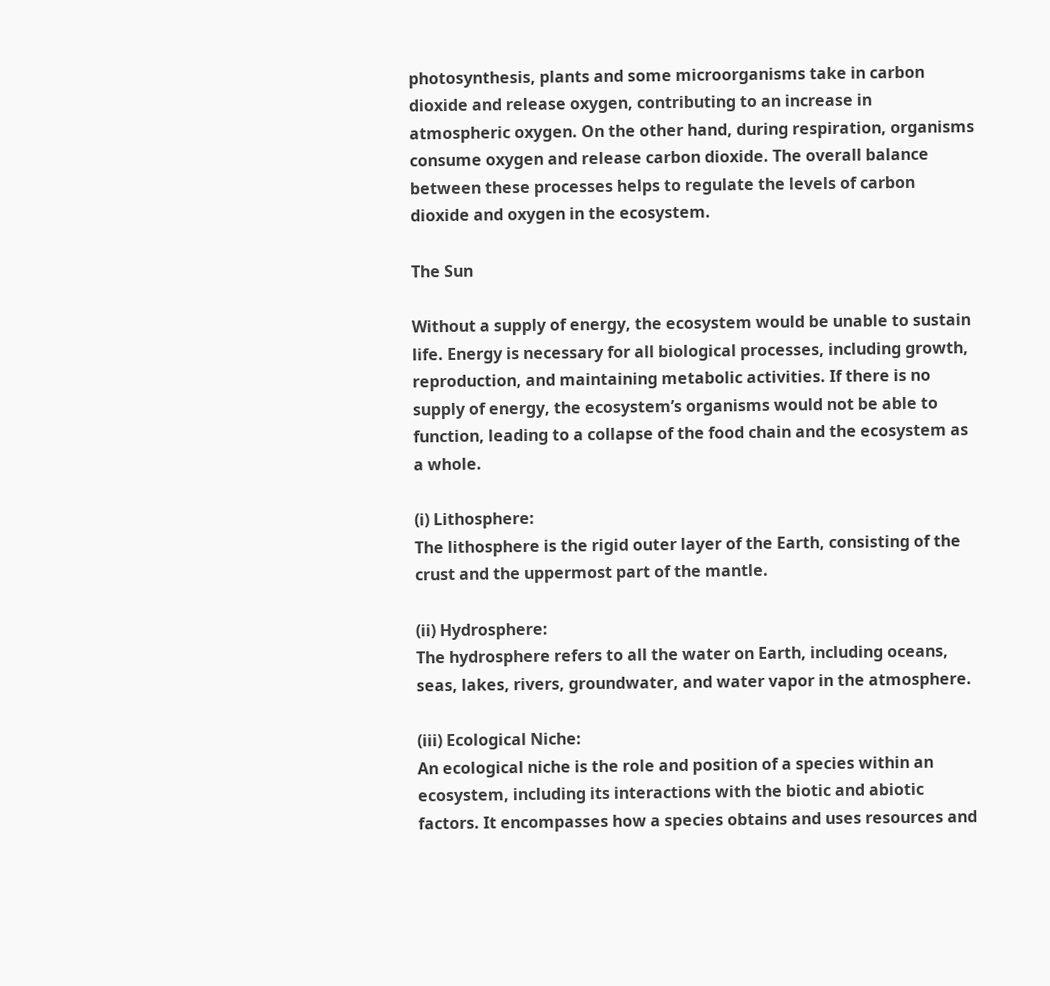photosynthesis, plants and some microorganisms take in carbon dioxide and release oxygen, contributing to an increase in atmospheric oxygen. On the other hand, during respiration, organisms consume oxygen and release carbon dioxide. The overall balance between these processes helps to regulate the levels of carbon dioxide and oxygen in the ecosystem.

The Sun

Without a supply of energy, the ecosystem would be unable to sustain life. Energy is necessary for all biological processes, including growth, reproduction, and maintaining metabolic activities. If there is no supply of energy, the ecosystem’s organisms would not be able to function, leading to a collapse of the food chain and the ecosystem as a whole.

(i) Lithosphere:
The lithosphere is the rigid outer layer of the Earth, consisting of the crust and the uppermost part of the mantle.

(ii) Hydrosphere:
The hydrosphere refers to all the water on Earth, including oceans, seas, lakes, rivers, groundwater, and water vapor in the atmosphere.

(iii) Ecological Niche:
An ecological niche is the role and position of a species within an ecosystem, including its interactions with the biotic and abiotic factors. It encompasses how a species obtains and uses resources and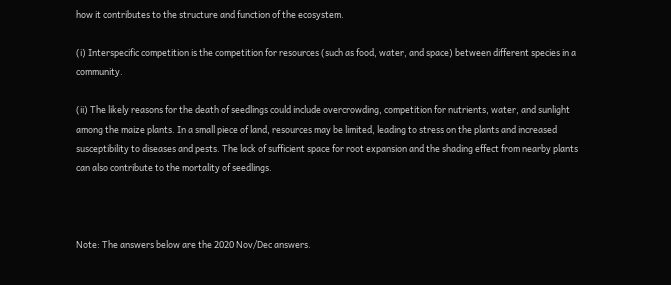how it contributes to the structure and function of the ecosystem.

(i) Interspecific competition is the competition for resources (such as food, water, and space) between different species in a community.

(ii) The likely reasons for the death of seedlings could include overcrowding, competition for nutrients, water, and sunlight among the maize plants. In a small piece of land, resources may be limited, leading to stress on the plants and increased susceptibility to diseases and pests. The lack of sufficient space for root expansion and the shading effect from nearby plants can also contribute to the mortality of seedlings.



Note: The answers below are the 2020 Nov/Dec answers.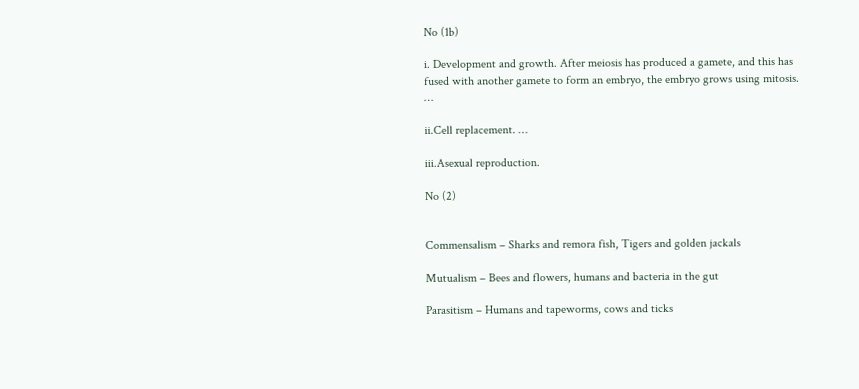No (1b)

i. Development and growth. After meiosis has produced a gamete, and this has fused with another gamete to form an embryo, the embryo grows using mitosis. …

ii.Cell replacement. …

iii.Asexual reproduction.

No (2)


Commensalism – Sharks and remora fish, Tigers and golden jackals

Mutualism – Bees and flowers, humans and bacteria in the gut

Parasitism – Humans and tapeworms, cows and ticks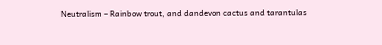Neutralism – Rainbow trout, and dandevon cactus and tarantulas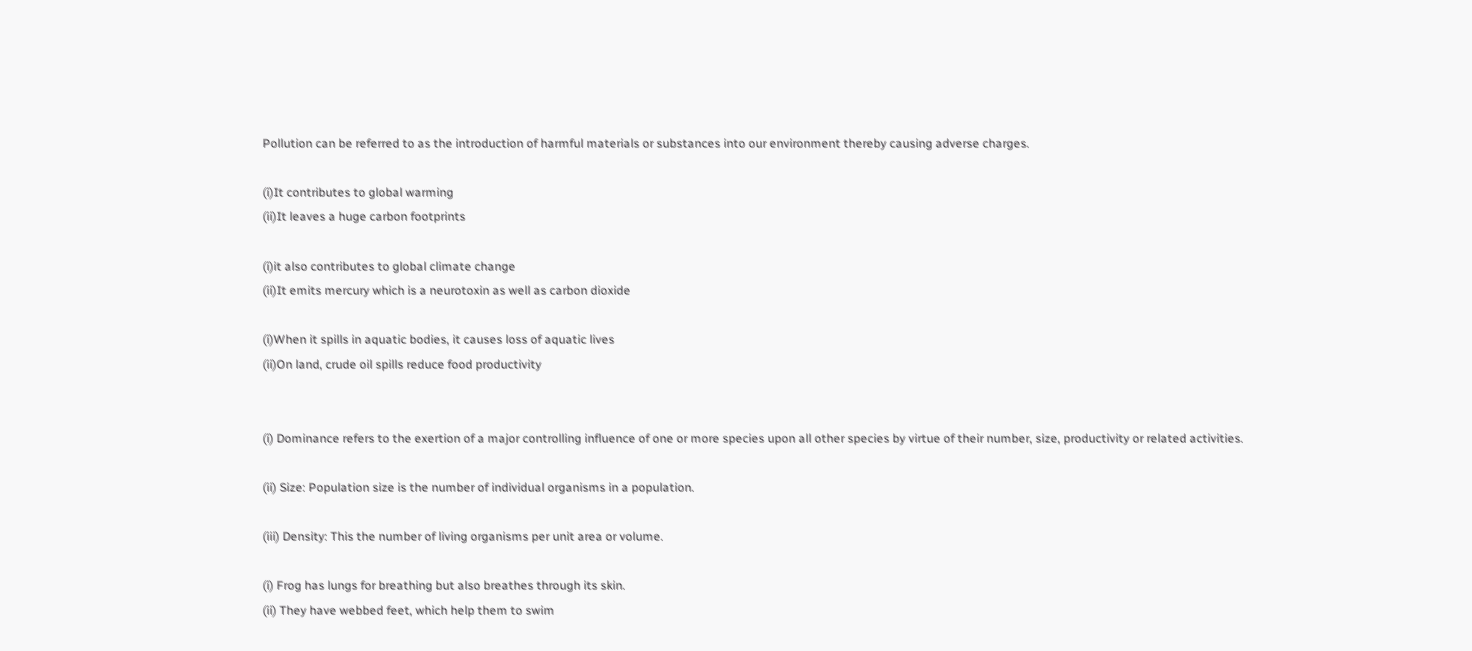Pollution can be referred to as the introduction of harmful materials or substances into our environment thereby causing adverse charges.

(i)It contributes to global warming
(ii)It leaves a huge carbon footprints

(i)it also contributes to global climate change
(ii)It emits mercury which is a neurotoxin as well as carbon dioxide

(i)When it spills in aquatic bodies, it causes loss of aquatic lives
(ii)On land, crude oil spills reduce food productivity


(i) Dominance refers to the exertion of a major controlling influence of one or more species upon all other species by virtue of their number, size, productivity or related activities.

(ii) Size: Population size is the number of individual organisms in a population.

(iii) Density: This the number of living organisms per unit area or volume.

(i) Frog has lungs for breathing but also breathes through its skin.
(ii) They have webbed feet, which help them to swim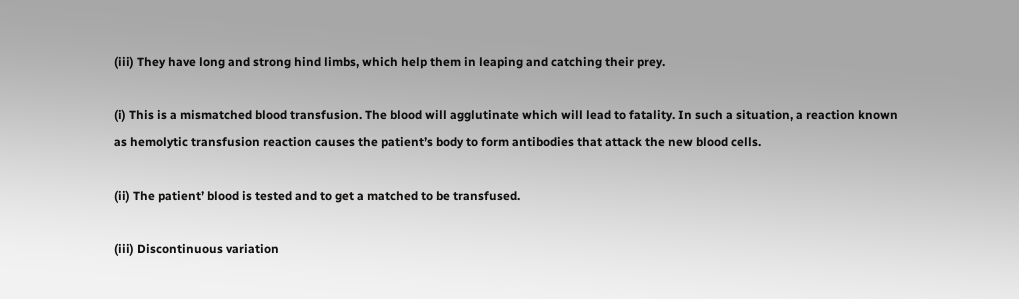(iii) They have long and strong hind limbs, which help them in leaping and catching their prey.

(i) This is a mismatched blood transfusion. The blood will agglutinate which will lead to fatality. In such a situation, a reaction known as hemolytic transfusion reaction causes the patient’s body to form antibodies that attack the new blood cells.

(ii) The patient’ blood is tested and to get a matched to be transfused.

(iii) Discontinuous variation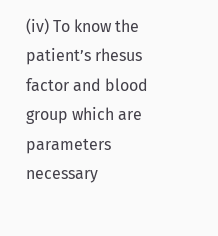(iv) To know the patient’s rhesus factor and blood group which are parameters necessary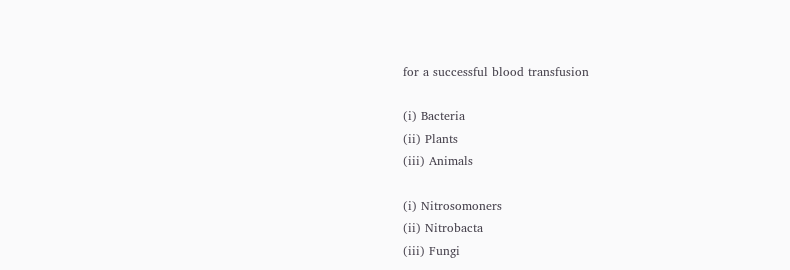for a successful blood transfusion

(i) Bacteria
(ii) Plants
(iii) Animals

(i) Nitrosomoners
(ii) Nitrobacta
(iii) Fungi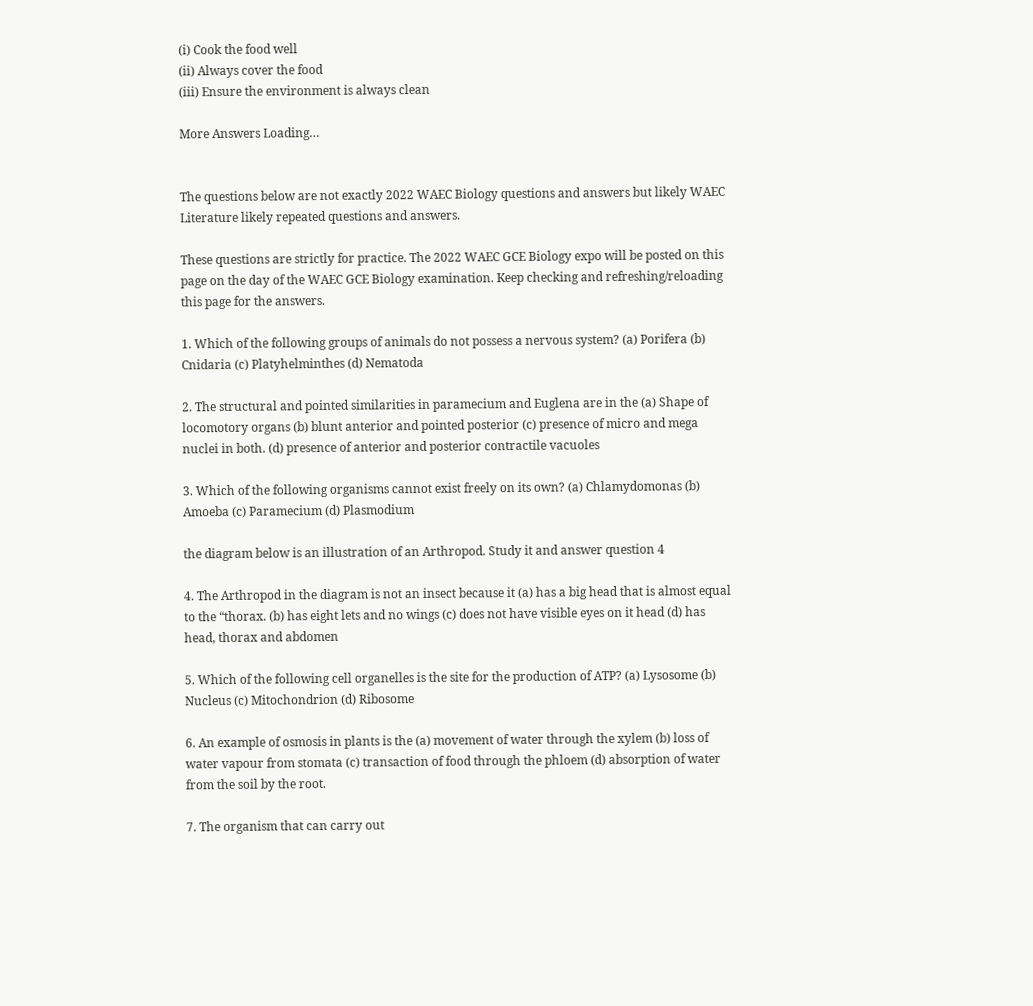(i) Cook the food well
(ii) Always cover the food
(iii) Ensure the environment is always clean

More Answers Loading…


The questions below are not exactly 2022 WAEC Biology questions and answers but likely WAEC Literature likely repeated questions and answers.

These questions are strictly for practice. The 2022 WAEC GCE Biology expo will be posted on this page on the day of the WAEC GCE Biology examination. Keep checking and refreshing/reloading this page for the answers.

1. Which of the following groups of animals do not possess a nervous system? (a) Porifera (b) Cnidaria (c) Platyhelminthes (d) Nematoda

2. The structural and pointed similarities in paramecium and Euglena are in the (a) Shape of locomotory organs (b) blunt anterior and pointed posterior (c) presence of micro and mega nuclei in both. (d) presence of anterior and posterior contractile vacuoles

3. Which of the following organisms cannot exist freely on its own? (a) Chlamydomonas (b) Amoeba (c) Paramecium (d) Plasmodium

the diagram below is an illustration of an Arthropod. Study it and answer question 4

4. The Arthropod in the diagram is not an insect because it (a) has a big head that is almost equal to the “thorax. (b) has eight lets and no wings (c) does not have visible eyes on it head (d) has head, thorax and abdomen

5. Which of the following cell organelles is the site for the production of ATP? (a) Lysosome (b) Nucleus (c) Mitochondrion (d) Ribosome

6. An example of osmosis in plants is the (a) movement of water through the xylem (b) loss of water vapour from stomata (c) transaction of food through the phloem (d) absorption of water from the soil by the root.

7. The organism that can carry out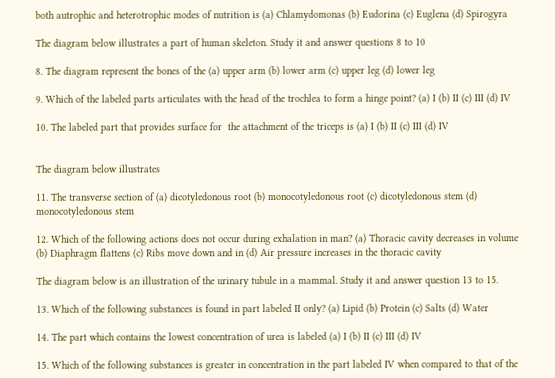both autrophic and heterotrophic modes of nutrition is (a) Chlamydomonas (b) Eudorina (c) Euglena (d) Spirogyra

The diagram below illustrates a part of human skeleton. Study it and answer questions 8 to 10

8. The diagram represent the bones of the (a) upper arm (b) lower arm (c) upper leg (d) lower leg

9. Which of the labeled parts articulates with the head of the trochlea to form a hinge point? (a) I (b) II (c) III (d) IV

10. The labeled part that provides surface for  the attachment of the triceps is (a) I (b) II (c) III (d) IV


The diagram below illustrates

11. The transverse section of (a) dicotyledonous root (b) monocotyledonous root (c) dicotyledonous stem (d) monocotyledonous stem

12. Which of the following actions does not occur during exhalation in man? (a) Thoracic cavity decreases in volume (b) Diaphragm flattens (c) Ribs move down and in (d) Air pressure increases in the thoracic cavity

The diagram below is an illustration of the urinary tubule in a mammal. Study it and answer question 13 to 15.

13. Which of the following substances is found in part labeled II only? (a) Lipid (b) Protein (c) Salts (d) Water

14. The part which contains the lowest concentration of urea is labeled (a) I (b) II (c) III (d) IV

15. Which of the following substances is greater in concentration in the part labeled IV when compared to that of the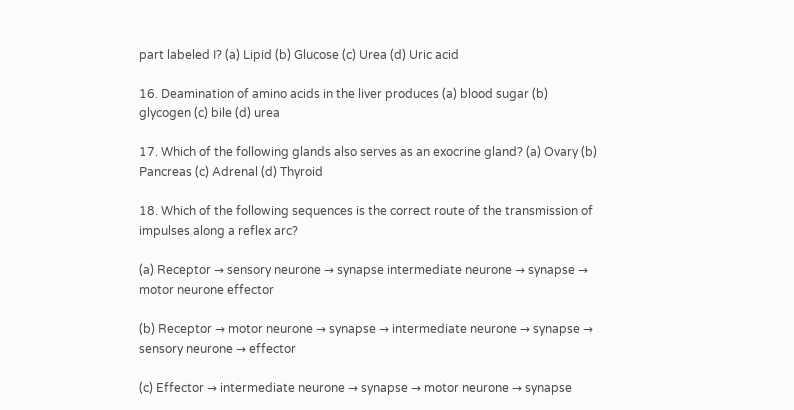part labeled I? (a) Lipid (b) Glucose (c) Urea (d) Uric acid

16. Deamination of amino acids in the liver produces (a) blood sugar (b) glycogen (c) bile (d) urea

17. Which of the following glands also serves as an exocrine gland? (a) Ovary (b) Pancreas (c) Adrenal (d) Thyroid

18. Which of the following sequences is the correct route of the transmission of impulses along a reflex arc?

(a) Receptor → sensory neurone → synapse intermediate neurone → synapse → motor neurone effector

(b) Receptor → motor neurone → synapse → intermediate neurone → synapse → sensory neurone → effector

(c) Effector → intermediate neurone → synapse → motor neurone → synapse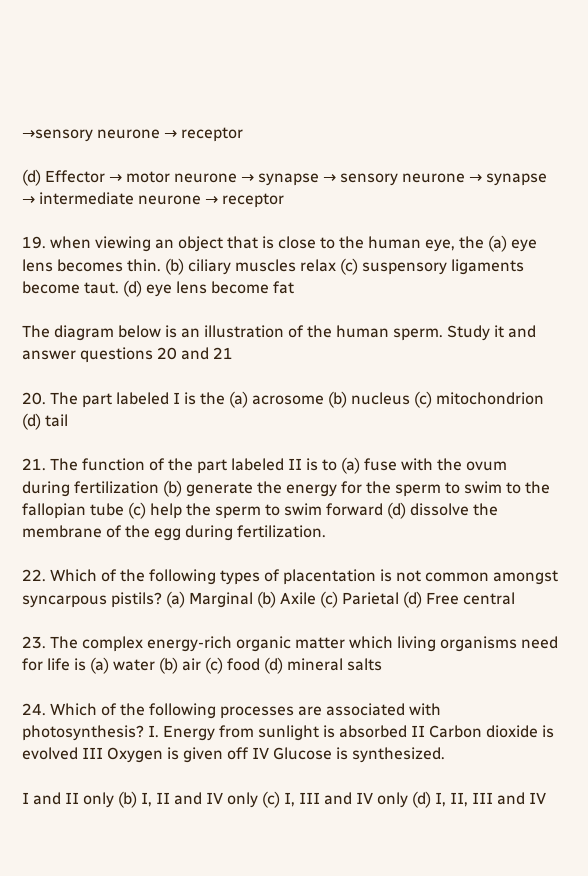→sensory neurone → receptor

(d) Effector → motor neurone → synapse → sensory neurone → synapse → intermediate neurone → receptor

19. when viewing an object that is close to the human eye, the (a) eye lens becomes thin. (b) ciliary muscles relax (c) suspensory ligaments become taut. (d) eye lens become fat

The diagram below is an illustration of the human sperm. Study it and answer questions 20 and 21

20. The part labeled I is the (a) acrosome (b) nucleus (c) mitochondrion (d) tail

21. The function of the part labeled II is to (a) fuse with the ovum during fertilization (b) generate the energy for the sperm to swim to the fallopian tube (c) help the sperm to swim forward (d) dissolve the membrane of the egg during fertilization.

22. Which of the following types of placentation is not common amongst syncarpous pistils? (a) Marginal (b) Axile (c) Parietal (d) Free central

23. The complex energy-rich organic matter which living organisms need for life is (a) water (b) air (c) food (d) mineral salts

24. Which of the following processes are associated with photosynthesis? I. Energy from sunlight is absorbed II Carbon dioxide is evolved III Oxygen is given off IV Glucose is synthesized.

I and II only (b) I, II and IV only (c) I, III and IV only (d) I, II, III and IV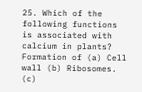25. Which of the following functions is associated with calcium in plants? Formation of (a) Cell wall (b) Ribosomes. (c)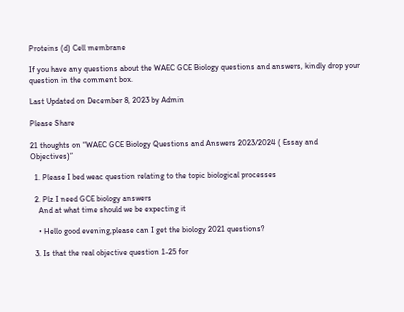Proteins (d) Cell membrane

If you have any questions about the WAEC GCE Biology questions and answers, kindly drop your question in the comment box.

Last Updated on December 8, 2023 by Admin

Please Share

21 thoughts on “WAEC GCE Biology Questions and Answers 2023/2024 ( Essay and Objectives)”

  1. Please I bed weac question relating to the topic biological processes

  2. Plz I need GCE biology answers
    And at what time should we be expecting it

    • Hello good evening,please can I get the biology 2021 questions?

  3. Is that the real objective question 1-25 for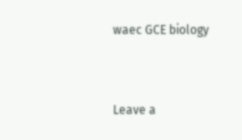waec GCE biology


Leave a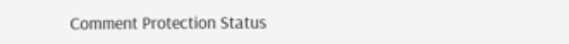Comment Protection Status